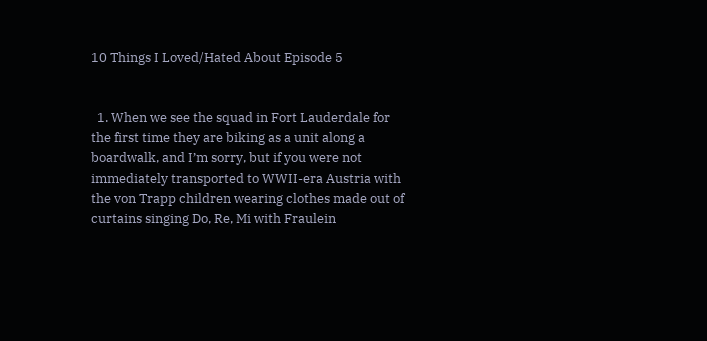10 Things I Loved/Hated About Episode 5


  1. When we see the squad in Fort Lauderdale for the first time they are biking as a unit along a boardwalk, and I’m sorry, but if you were not immediately transported to WWII-era Austria with the von Trapp children wearing clothes made out of curtains singing Do, Re, Mi with Fraulein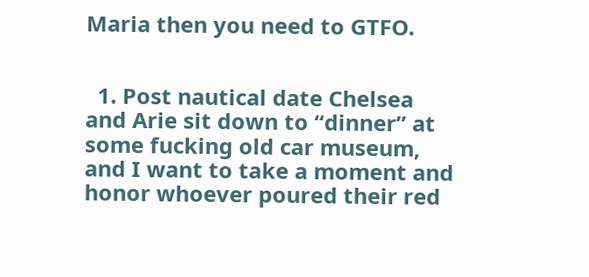Maria then you need to GTFO.


  1. Post nautical date Chelsea and Arie sit down to “dinner” at some fucking old car museum, and I want to take a moment and honor whoever poured their red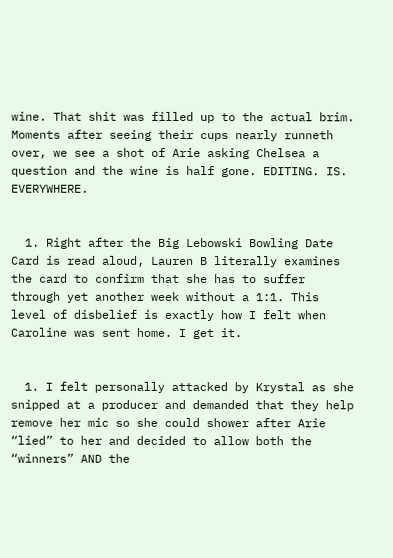wine. That shit was filled up to the actual brim. Moments after seeing their cups nearly runneth over, we see a shot of Arie asking Chelsea a question and the wine is half gone. EDITING. IS. EVERYWHERE.


  1. Right after the Big Lebowski Bowling Date Card is read aloud, Lauren B literally examines the card to confirm that she has to suffer through yet another week without a 1:1. This level of disbelief is exactly how I felt when Caroline was sent home. I get it.


  1. I felt personally attacked by Krystal as she snipped at a producer and demanded that they help remove her mic so she could shower after Arie “lied” to her and decided to allow both the “winners” AND the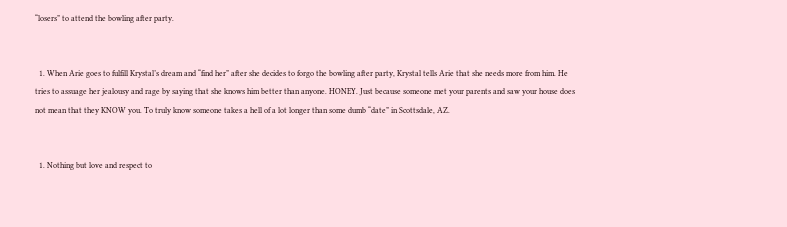“losers” to attend the bowling after party.


  1. When Arie goes to fulfill Krystal’s dream and “find her” after she decides to forgo the bowling after party, Krystal tells Arie that she needs more from him. He tries to assuage her jealousy and rage by saying that she knows him better than anyone. HONEY. Just because someone met your parents and saw your house does not mean that they KNOW you. To truly know someone takes a hell of a lot longer than some dumb “date” in Scottsdale, AZ.


  1. Nothing but love and respect to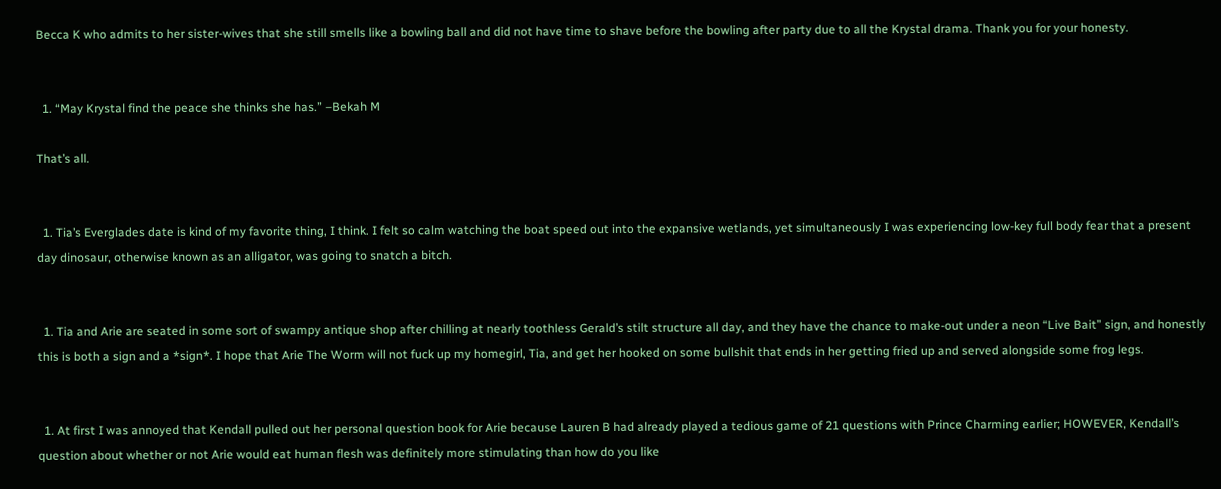Becca K who admits to her sister-wives that she still smells like a bowling ball and did not have time to shave before the bowling after party due to all the Krystal drama. Thank you for your honesty.


  1. “May Krystal find the peace she thinks she has.” –Bekah M

That’s all.


  1. Tia’s Everglades date is kind of my favorite thing, I think. I felt so calm watching the boat speed out into the expansive wetlands, yet simultaneously I was experiencing low-key full body fear that a present day dinosaur, otherwise known as an alligator, was going to snatch a bitch.


  1. Tia and Arie are seated in some sort of swampy antique shop after chilling at nearly toothless Gerald’s stilt structure all day, and they have the chance to make-out under a neon “Live Bait” sign, and honestly this is both a sign and a *sign*. I hope that Arie The Worm will not fuck up my homegirl, Tia, and get her hooked on some bullshit that ends in her getting fried up and served alongside some frog legs.


  1. At first I was annoyed that Kendall pulled out her personal question book for Arie because Lauren B had already played a tedious game of 21 questions with Prince Charming earlier; HOWEVER, Kendall’s question about whether or not Arie would eat human flesh was definitely more stimulating than how do you like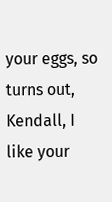your eggs, so turns out, Kendall, I like your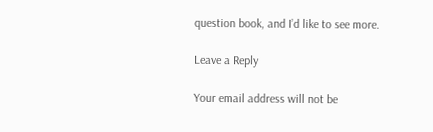question book, and I’d like to see more.

Leave a Reply

Your email address will not be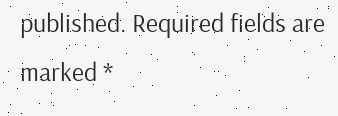published. Required fields are marked *